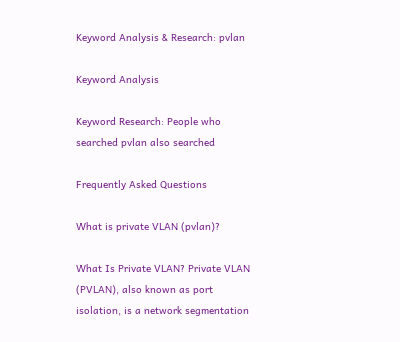Keyword Analysis & Research: pvlan

Keyword Analysis

Keyword Research: People who searched pvlan also searched

Frequently Asked Questions

What is private VLAN (pvlan)?

What Is Private VLAN? Private VLAN (PVLAN), also known as port isolation, is a network segmentation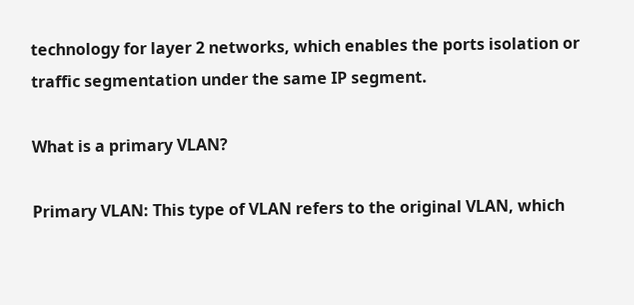technology for layer 2 networks, which enables the ports isolation or traffic segmentation under the same IP segment.

What is a primary VLAN?

Primary VLAN: This type of VLAN refers to the original VLAN, which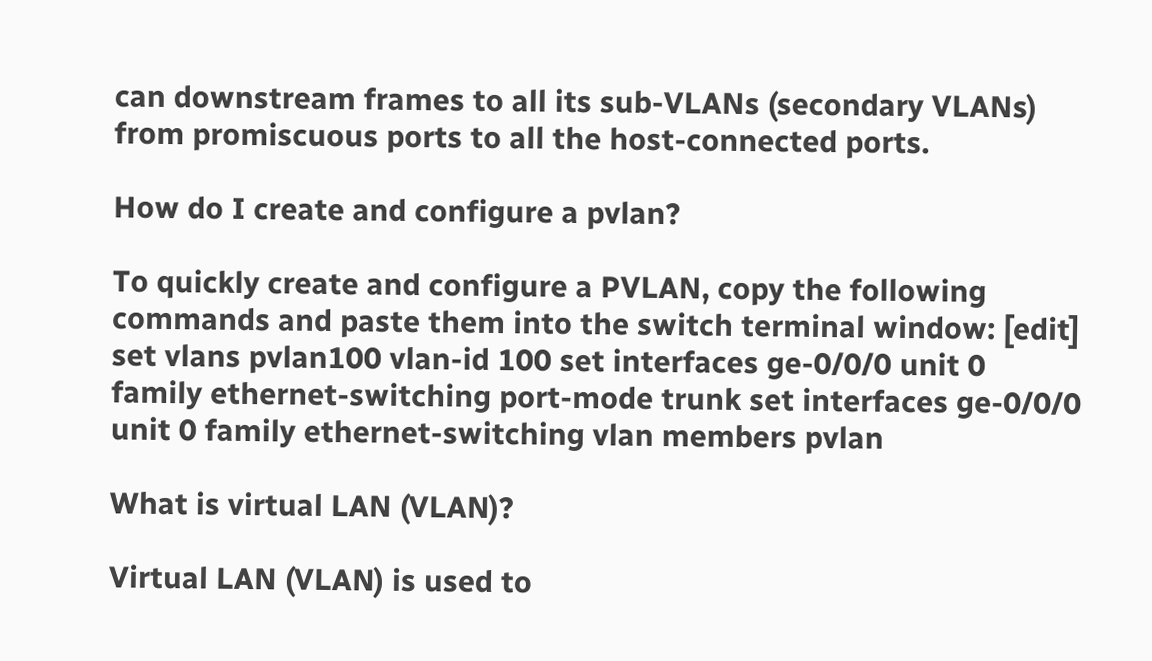can downstream frames to all its sub-VLANs (secondary VLANs) from promiscuous ports to all the host-connected ports.

How do I create and configure a pvlan?

To quickly create and configure a PVLAN, copy the following commands and paste them into the switch terminal window: [edit] set vlans pvlan100 vlan-id 100 set interfaces ge-0/0/0 unit 0 family ethernet-switching port-mode trunk set interfaces ge-0/0/0 unit 0 family ethernet-switching vlan members pvlan

What is virtual LAN (VLAN)?

Virtual LAN (VLAN) is used to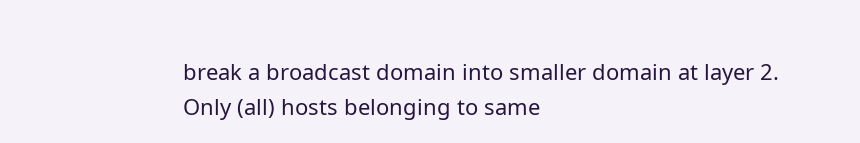break a broadcast domain into smaller domain at layer 2. Only (all) hosts belonging to same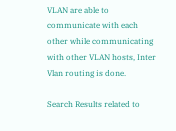VLAN are able to communicate with each other while communicating with other VLAN hosts, Inter Vlan routing is done.

Search Results related to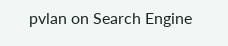pvlan on Search Engine